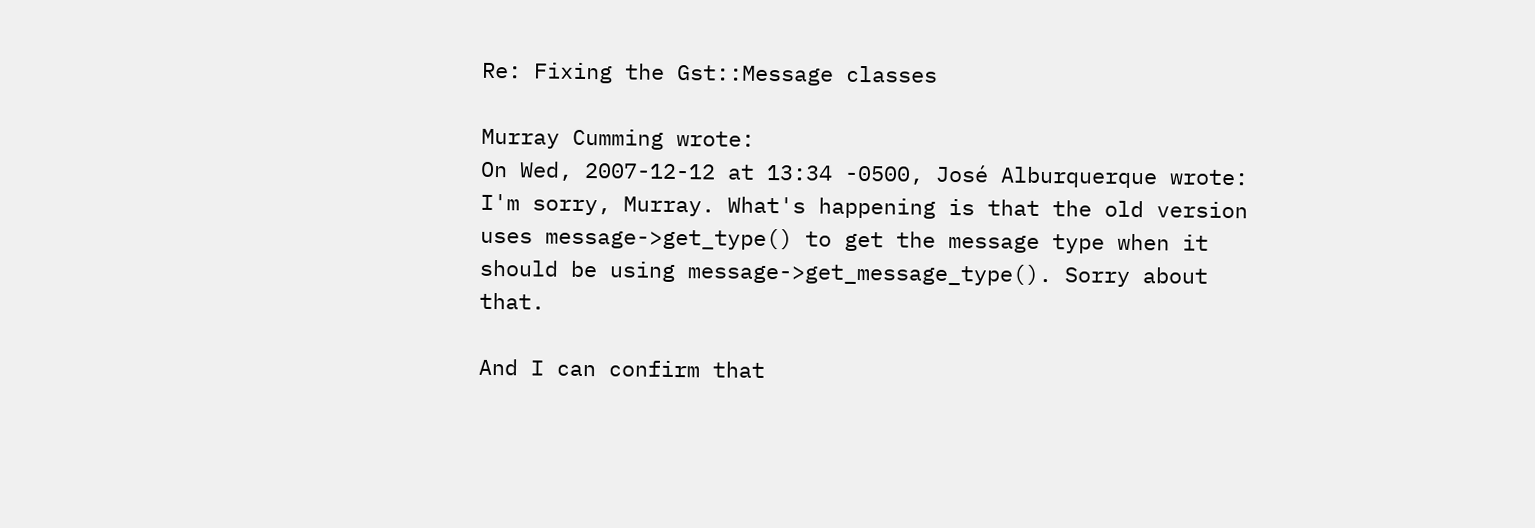Re: Fixing the Gst::Message classes

Murray Cumming wrote:
On Wed, 2007-12-12 at 13:34 -0500, José Alburquerque wrote:
I'm sorry, Murray. What's happening is that the old version uses message->get_type() to get the message type when it should be using message->get_message_type(). Sorry about that.

And I can confirm that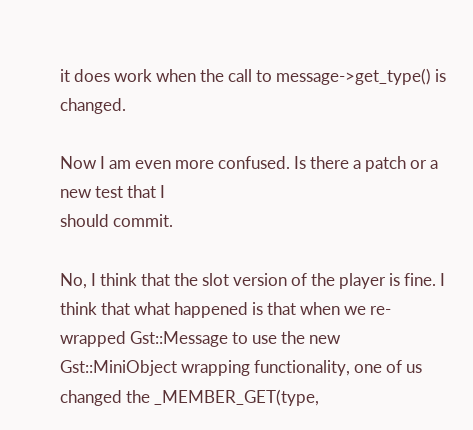it does work when the call to message->get_type() is changed.

Now I am even more confused. Is there a patch or a new test that I
should commit.

No, I think that the slot version of the player is fine. I think that what happened is that when we re-wrapped Gst::Message to use the new Gst::MiniObject wrapping functionality, one of us changed the _MEMBER_GET(type,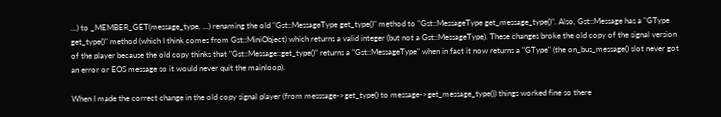...) to _MEMBER_GET(message_type, ...) renaming the old "Gst::MessageType get_type()" method to "Gst::MessageType get_message_type()". Also, Gst::Message has a "GType get_type()" method (which I think comes from Gst::MiniObject) which returns a valid integer (but not a Gst::MessageType). These changes broke the old copy of the signal version of the player because the old copy thinks that "Gst::Message::get_type()" returns a "Gst::MessageType" when in fact it now returns a "GType" (the on_bus_message() slot never got an error or EOS message so it would never quit the mainloop).

When I made the correct change in the old copy signal player (from messsage->get_type() to message->get_message_type()) things worked fine so there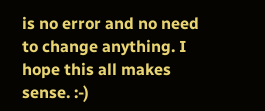is no error and no need to change anything. I hope this all makes sense. :-)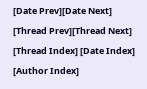[Date Prev][Date Next]   [Thread Prev][Thread Next]   [Thread Index] [Date Index] [Author Index]